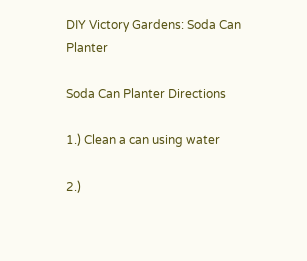DIY Victory Gardens: Soda Can Planter

Soda Can Planter Directions

1.) Clean a can using water

2.)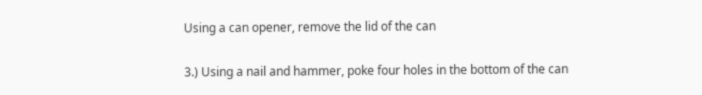Using a can opener, remove the lid of the can

3.) Using a nail and hammer, poke four holes in the bottom of the can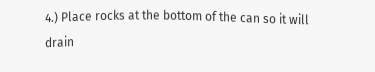4.) Place rocks at the bottom of the can so it will drain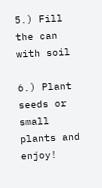5.) Fill the can with soil

6.) Plant seeds or small plants and enjoy!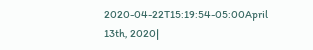2020-04-22T15:19:54-05:00April 13th, 2020|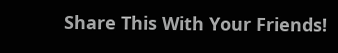Share This With Your Friends!